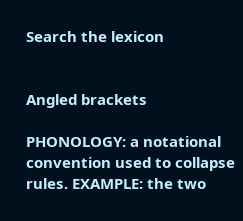Search the lexicon


Angled brackets

PHONOLOGY: a notational convention used to collapse rules. EXAMPLE: the two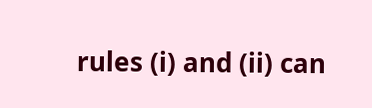rules (i) and (ii) can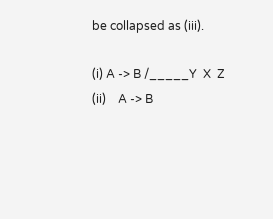be collapsed as (iii).

(i) A -> B /_____Y  X  Z
(ii)    A -> B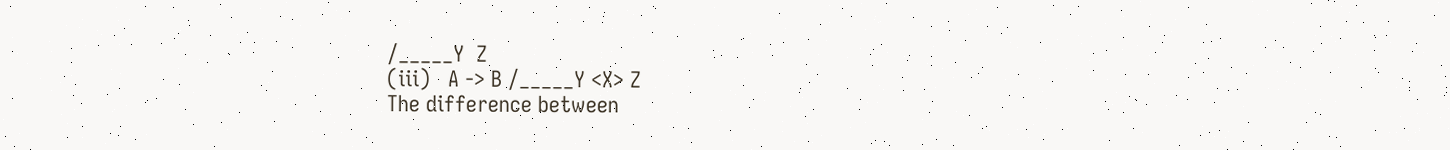/_____Y  Z
(iii)   A -> B /_____Y <X> Z
The difference between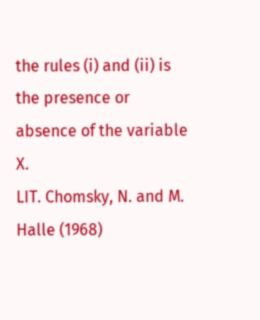the rules (i) and (ii) is the presence or absence of the variable X.
LIT. Chomsky, N. and M. Halle (1968)